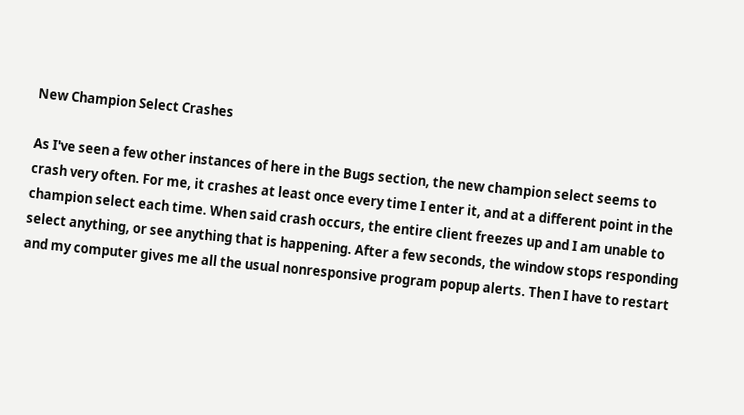New Champion Select Crashes

As I've seen a few other instances of here in the Bugs section, the new champion select seems to crash very often. For me, it crashes at least once every time I enter it, and at a different point in the champion select each time. When said crash occurs, the entire client freezes up and I am unable to select anything, or see anything that is happening. After a few seconds, the window stops responding and my computer gives me all the usual nonresponsive program popup alerts. Then I have to restart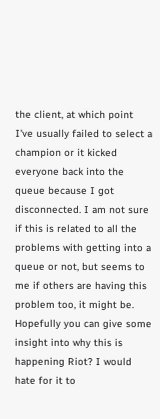the client, at which point I've usually failed to select a champion or it kicked everyone back into the queue because I got disconnected. I am not sure if this is related to all the problems with getting into a queue or not, but seems to me if others are having this problem too, it might be. Hopefully you can give some insight into why this is happening Riot? I would hate for it to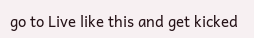go to Live like this and get kicked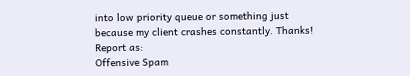into low priority queue or something just because my client crashes constantly. Thanks!
Report as:
Offensive Spam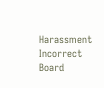Harassment Incorrect Board